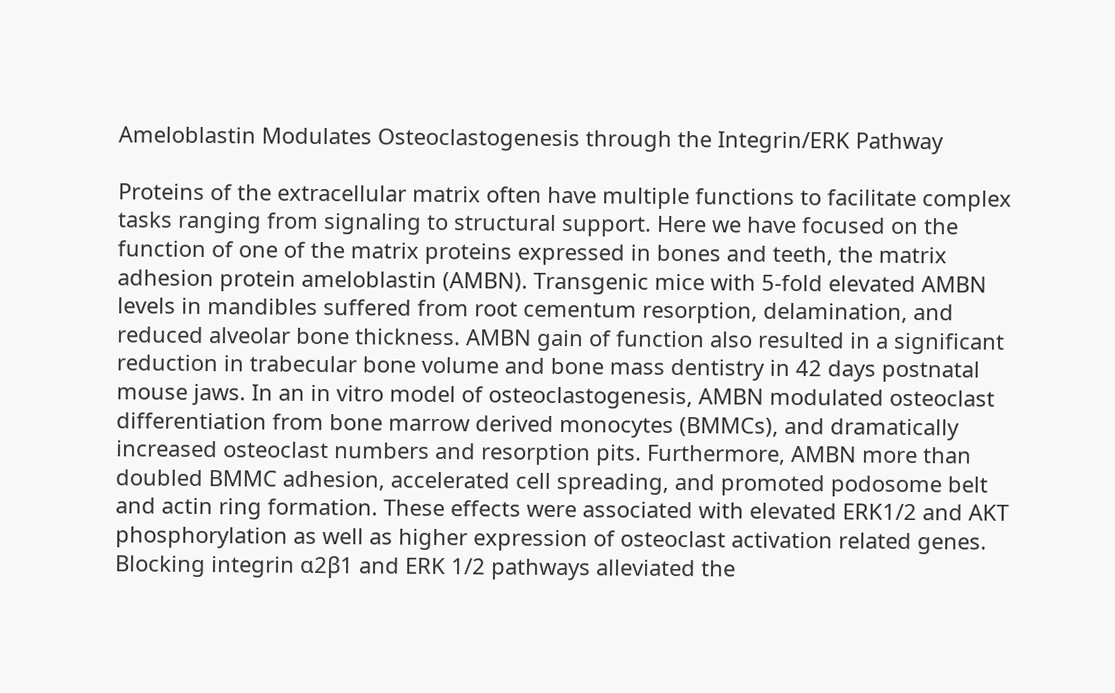Ameloblastin Modulates Osteoclastogenesis through the Integrin/ERK Pathway

Proteins of the extracellular matrix often have multiple functions to facilitate complex tasks ranging from signaling to structural support. Here we have focused on the function of one of the matrix proteins expressed in bones and teeth, the matrix adhesion protein ameloblastin (AMBN). Transgenic mice with 5-fold elevated AMBN levels in mandibles suffered from root cementum resorption, delamination, and reduced alveolar bone thickness. AMBN gain of function also resulted in a significant reduction in trabecular bone volume and bone mass dentistry in 42 days postnatal mouse jaws. In an in vitro model of osteoclastogenesis, AMBN modulated osteoclast differentiation from bone marrow derived monocytes (BMMCs), and dramatically increased osteoclast numbers and resorption pits. Furthermore, AMBN more than doubled BMMC adhesion, accelerated cell spreading, and promoted podosome belt and actin ring formation. These effects were associated with elevated ERK1/2 and AKT phosphorylation as well as higher expression of osteoclast activation related genes. Blocking integrin α2β1 and ERK 1/2 pathways alleviated the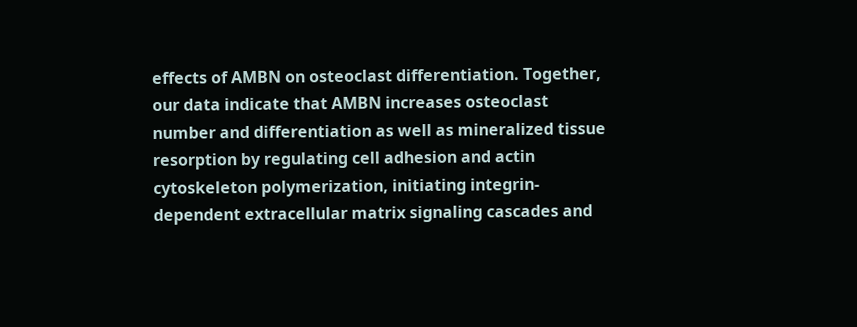effects of AMBN on osteoclast differentiation. Together, our data indicate that AMBN increases osteoclast number and differentiation as well as mineralized tissue resorption by regulating cell adhesion and actin cytoskeleton polymerization, initiating integrin-dependent extracellular matrix signaling cascades and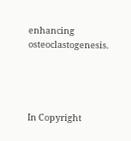enhancing osteoclastogenesis.




In Copyright